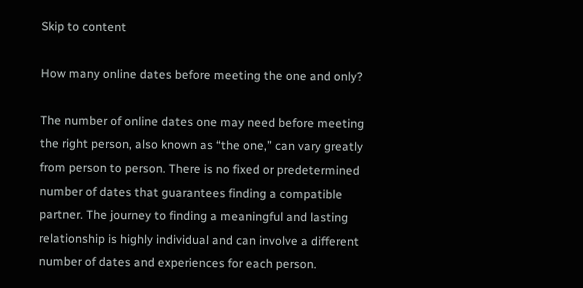Skip to content

How many online dates before meeting the one and only?

The number of online dates one may need before meeting the right person, also known as “the one,” can vary greatly from person to person. There is no fixed or predetermined number of dates that guarantees finding a compatible partner. The journey to finding a meaningful and lasting relationship is highly individual and can involve a different number of dates and experiences for each person.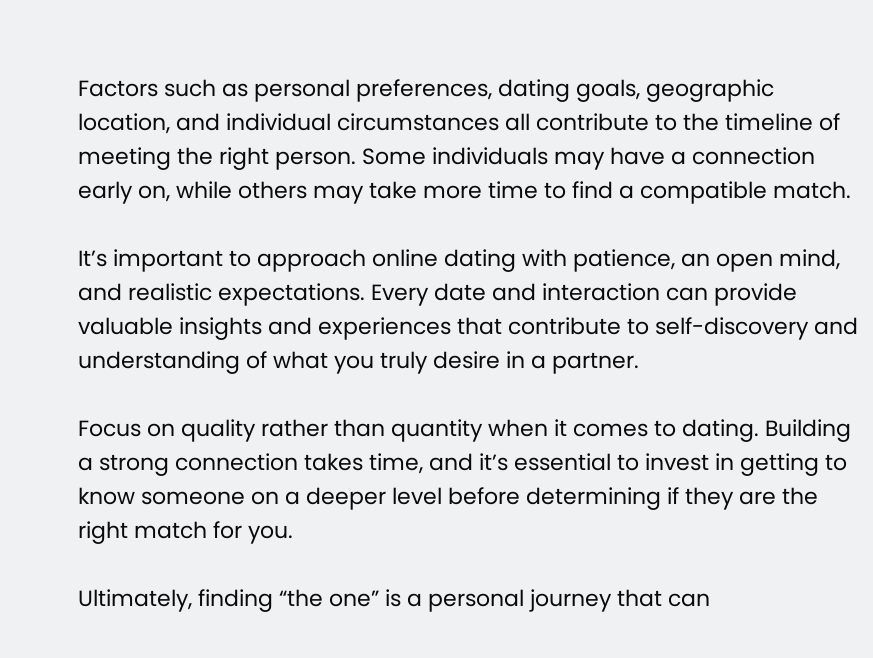Factors such as personal preferences, dating goals, geographic location, and individual circumstances all contribute to the timeline of meeting the right person. Some individuals may have a connection early on, while others may take more time to find a compatible match.

It’s important to approach online dating with patience, an open mind, and realistic expectations. Every date and interaction can provide valuable insights and experiences that contribute to self-discovery and understanding of what you truly desire in a partner.

Focus on quality rather than quantity when it comes to dating. Building a strong connection takes time, and it’s essential to invest in getting to know someone on a deeper level before determining if they are the right match for you.

Ultimately, finding “the one” is a personal journey that can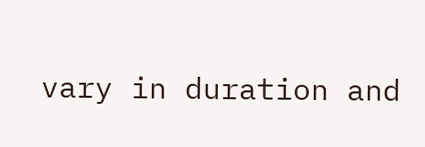vary in duration and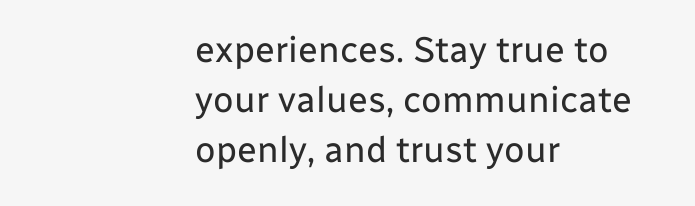experiences. Stay true to your values, communicate openly, and trust your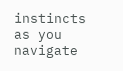instincts as you navigate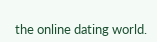the online dating world.